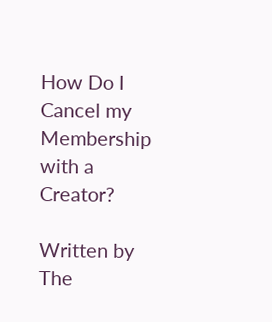How Do I Cancel my Membership with a Creator?

Written by The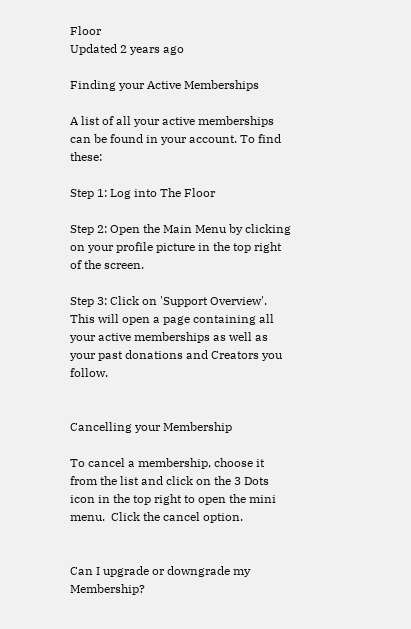Floor
Updated 2 years ago

Finding your Active Memberships

A list of all your active memberships can be found in your account. To find these:

Step 1: Log into The Floor

Step 2: Open the Main Menu by clicking on your profile picture in the top right of the screen.

Step 3: Click on 'Support Overview'.  This will open a page containing all your active memberships as well as your past donations and Creators you follow.


Cancelling your Membership

To cancel a membership, choose it from the list and click on the 3 Dots icon in the top right to open the mini menu.  Click the cancel option.


Can I upgrade or downgrade my Membership?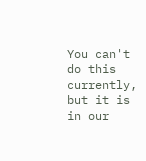You can't do this currently, but it is in our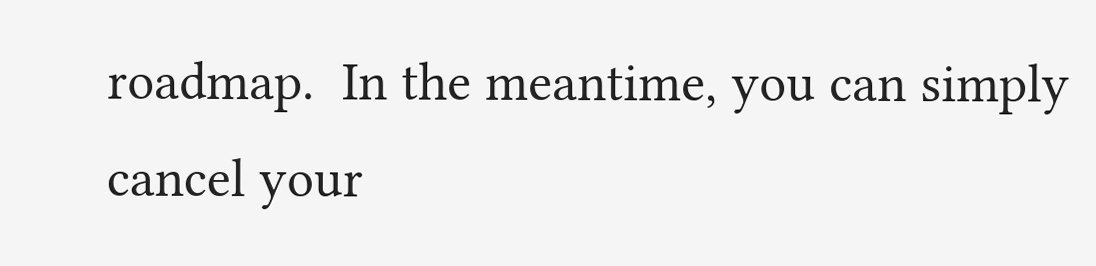roadmap.  In the meantime, you can simply cancel your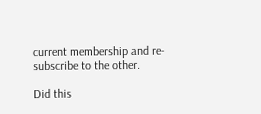current membership and re-subscribe to the other.

Did this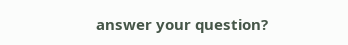answer your question?